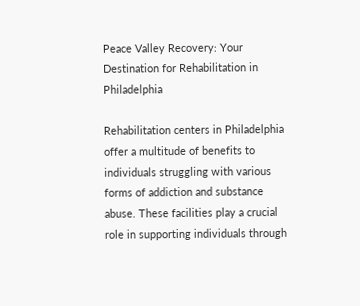Peace Valley Recovery: Your Destination for Rehabilitation in Philadelphia

Rehabilitation centers in Philadelphia offer a multitude of benefits to individuals struggling with various forms of addiction and substance abuse. These facilities play a crucial role in supporting individuals through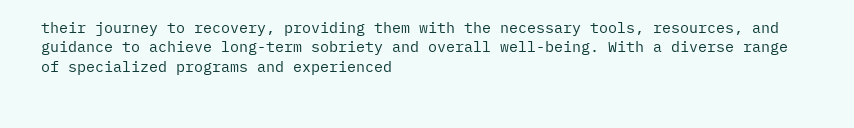their journey to recovery, providing them with the necessary tools, resources, and guidance to achieve long-term sobriety and overall well-being. With a diverse range of specialized programs and experienced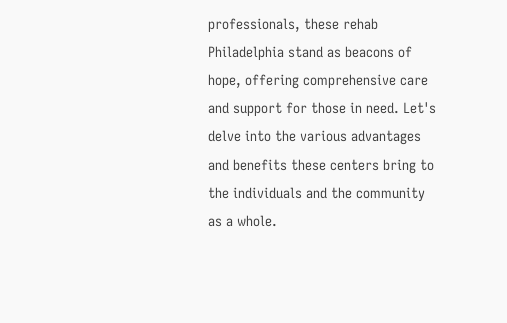professionals, these rehab Philadelphia stand as beacons of hope, offering comprehensive care and support for those in need. Let's delve into the various advantages and benefits these centers bring to the individuals and the community as a whole.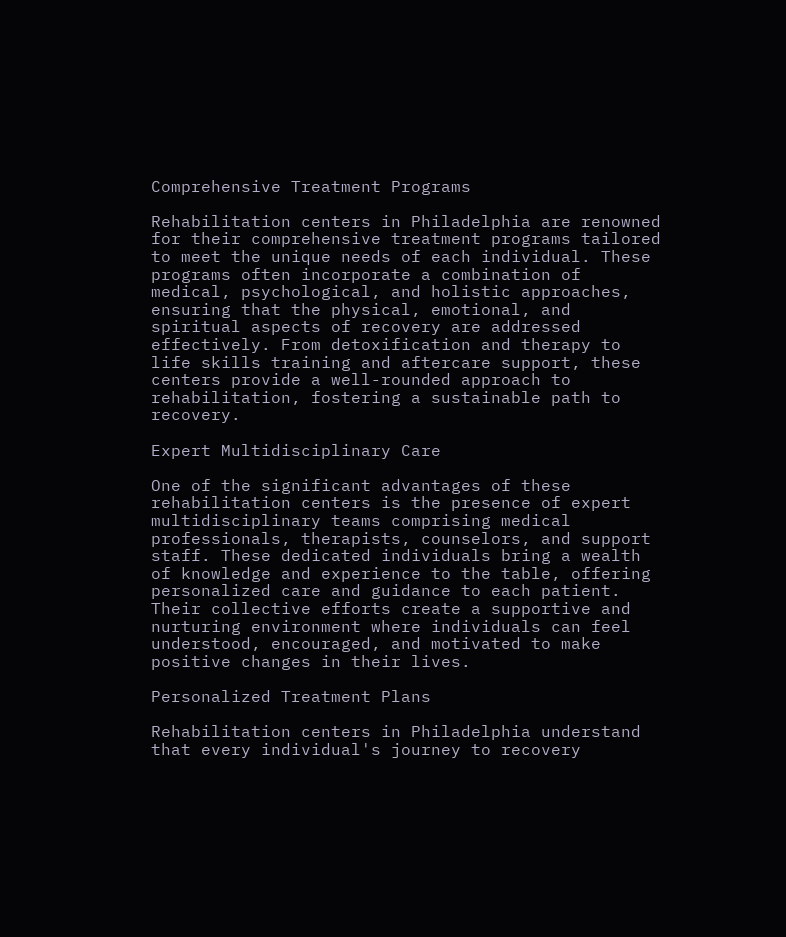Comprehensive Treatment Programs

Rehabilitation centers in Philadelphia are renowned for their comprehensive treatment programs tailored to meet the unique needs of each individual. These programs often incorporate a combination of medical, psychological, and holistic approaches, ensuring that the physical, emotional, and spiritual aspects of recovery are addressed effectively. From detoxification and therapy to life skills training and aftercare support, these centers provide a well-rounded approach to rehabilitation, fostering a sustainable path to recovery.

Expert Multidisciplinary Care

One of the significant advantages of these rehabilitation centers is the presence of expert multidisciplinary teams comprising medical professionals, therapists, counselors, and support staff. These dedicated individuals bring a wealth of knowledge and experience to the table, offering personalized care and guidance to each patient. Their collective efforts create a supportive and nurturing environment where individuals can feel understood, encouraged, and motivated to make positive changes in their lives.

Personalized Treatment Plans

Rehabilitation centers in Philadelphia understand that every individual's journey to recovery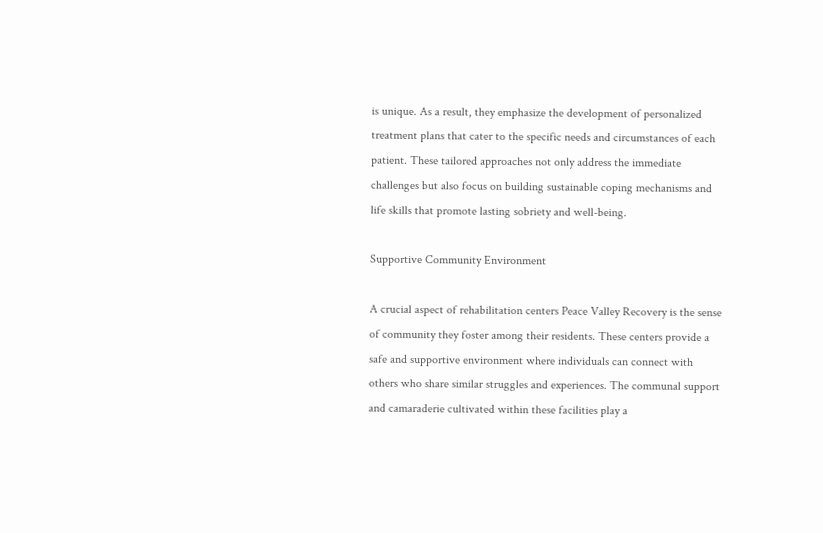is unique. As a result, they emphasize the development of personalized treatment plans that cater to the specific needs and circumstances of each patient. These tailored approaches not only address the immediate challenges but also focus on building sustainable coping mechanisms and life skills that promote lasting sobriety and well-being.

Supportive Community Environment

A crucial aspect of rehabilitation centers Peace Valley Recovery is the sense of community they foster among their residents. These centers provide a safe and supportive environment where individuals can connect with others who share similar struggles and experiences. The communal support and camaraderie cultivated within these facilities play a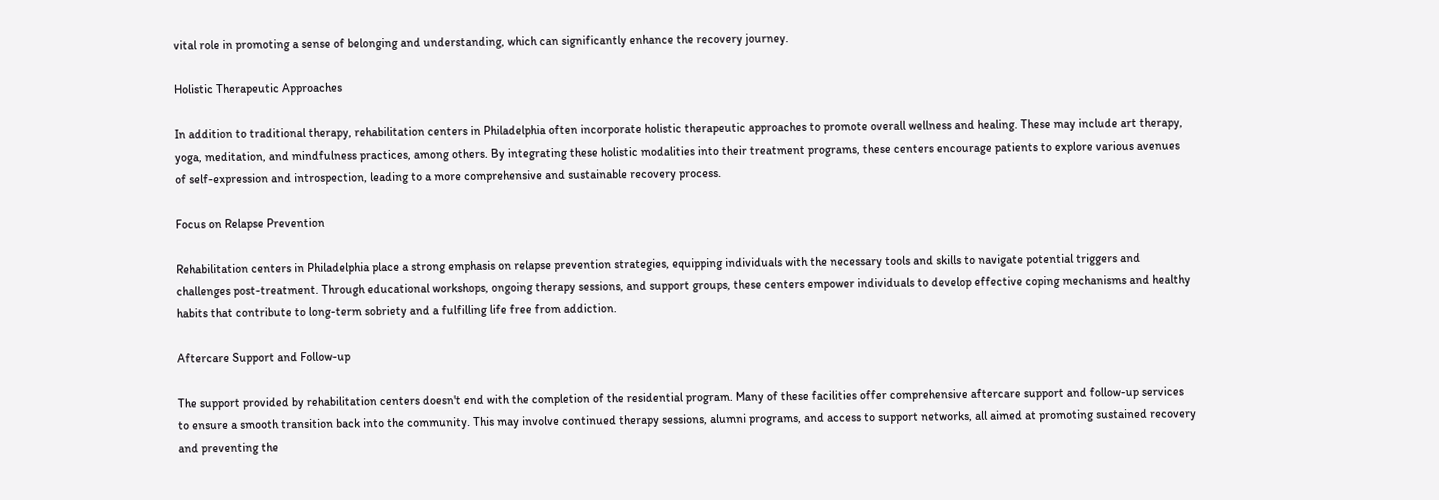vital role in promoting a sense of belonging and understanding, which can significantly enhance the recovery journey.

Holistic Therapeutic Approaches

In addition to traditional therapy, rehabilitation centers in Philadelphia often incorporate holistic therapeutic approaches to promote overall wellness and healing. These may include art therapy, yoga, meditation, and mindfulness practices, among others. By integrating these holistic modalities into their treatment programs, these centers encourage patients to explore various avenues of self-expression and introspection, leading to a more comprehensive and sustainable recovery process.

Focus on Relapse Prevention

Rehabilitation centers in Philadelphia place a strong emphasis on relapse prevention strategies, equipping individuals with the necessary tools and skills to navigate potential triggers and challenges post-treatment. Through educational workshops, ongoing therapy sessions, and support groups, these centers empower individuals to develop effective coping mechanisms and healthy habits that contribute to long-term sobriety and a fulfilling life free from addiction.

Aftercare Support and Follow-up

The support provided by rehabilitation centers doesn't end with the completion of the residential program. Many of these facilities offer comprehensive aftercare support and follow-up services to ensure a smooth transition back into the community. This may involve continued therapy sessions, alumni programs, and access to support networks, all aimed at promoting sustained recovery and preventing the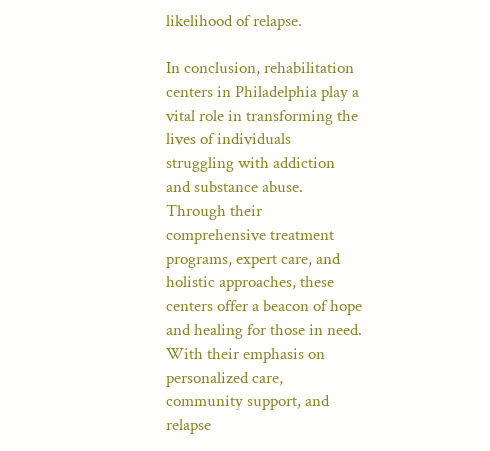likelihood of relapse.

In conclusion, rehabilitation centers in Philadelphia play a vital role in transforming the lives of individuals struggling with addiction and substance abuse. Through their comprehensive treatment programs, expert care, and holistic approaches, these centers offer a beacon of hope and healing for those in need. With their emphasis on personalized care, community support, and relapse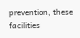prevention, these facilities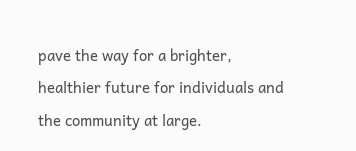pave the way for a brighter, healthier future for individuals and the community at large.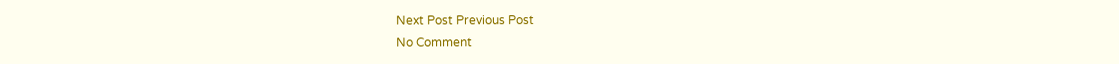Next Post Previous Post
No Comment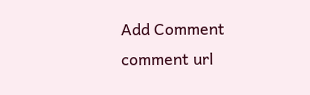Add Comment
comment url